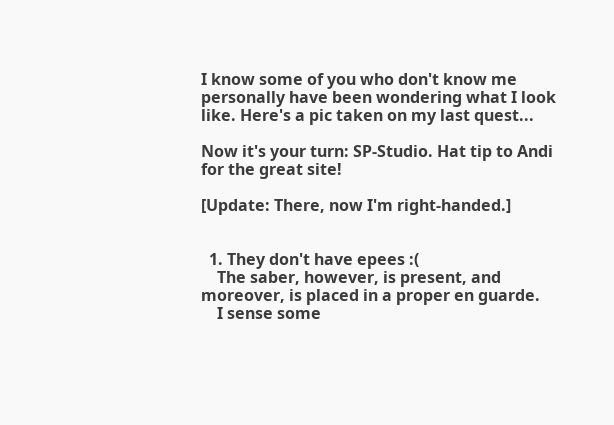I know some of you who don't know me personally have been wondering what I look like. Here's a pic taken on my last quest...

Now it's your turn: SP-Studio. Hat tip to Andi for the great site!

[Update: There, now I'm right-handed.]


  1. They don't have epees :(
    The saber, however, is present, and moreover, is placed in a proper en guarde.
    I sense some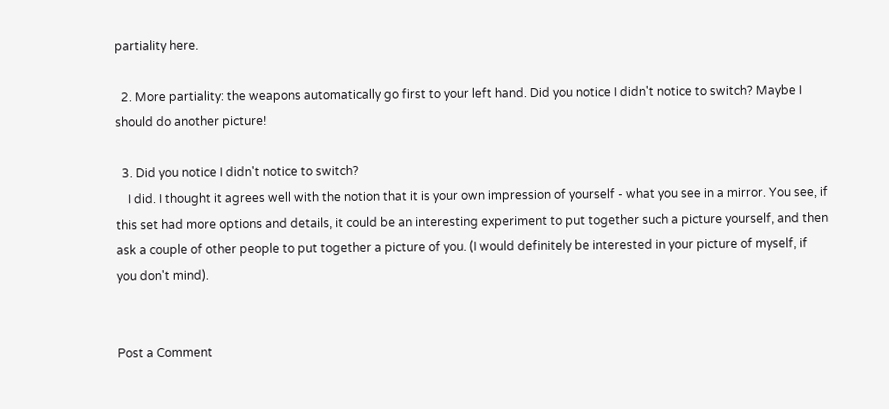partiality here.

  2. More partiality: the weapons automatically go first to your left hand. Did you notice I didn't notice to switch? Maybe I should do another picture!

  3. Did you notice I didn't notice to switch?
    I did. I thought it agrees well with the notion that it is your own impression of yourself - what you see in a mirror. You see, if this set had more options and details, it could be an interesting experiment to put together such a picture yourself, and then ask a couple of other people to put together a picture of you. (I would definitely be interested in your picture of myself, if you don't mind).


Post a Comment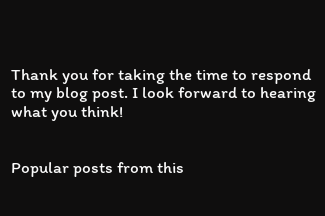Thank you for taking the time to respond to my blog post. I look forward to hearing what you think!


Popular posts from this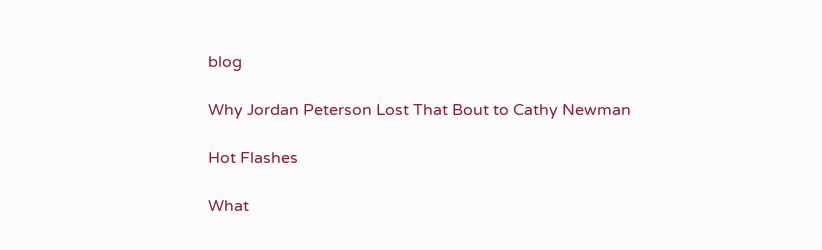blog

Why Jordan Peterson Lost That Bout to Cathy Newman

Hot Flashes

What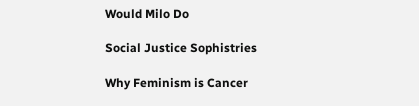Would Milo Do

Social Justice Sophistries

Why Feminism is Cancer